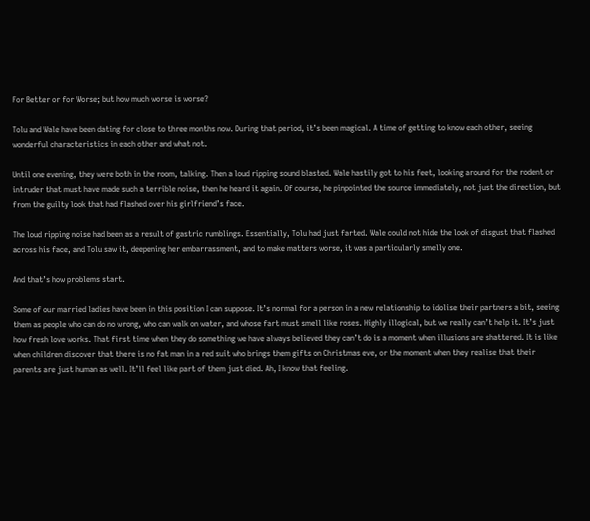For Better or for Worse; but how much worse is worse?

Tolu and Wale have been dating for close to three months now. During that period, it’s been magical. A time of getting to know each other, seeing wonderful characteristics in each other and what not.

Until one evening, they were both in the room, talking. Then a loud ripping sound blasted. Wale hastily got to his feet, looking around for the rodent or intruder that must have made such a terrible noise, then he heard it again. Of course, he pinpointed the source immediately, not just the direction, but from the guilty look that had flashed over his girlfriend’s face.

The loud ripping noise had been as a result of gastric rumblings. Essentially, Tolu had just farted. Wale could not hide the look of disgust that flashed across his face, and Tolu saw it, deepening her embarrassment, and to make matters worse, it was a particularly smelly one.

And that’s how problems start.

Some of our married ladies have been in this position I can suppose. It’s normal for a person in a new relationship to idolise their partners a bit, seeing them as people who can do no wrong, who can walk on water, and whose fart must smell like roses. Highly illogical, but we really can’t help it. It’s just how fresh love works. That first time when they do something we have always believed they can’t do is a moment when illusions are shattered. It is like when children discover that there is no fat man in a red suit who brings them gifts on Christmas eve, or the moment when they realise that their parents are just human as well. It’ll feel like part of them just died. Ah, I know that feeling.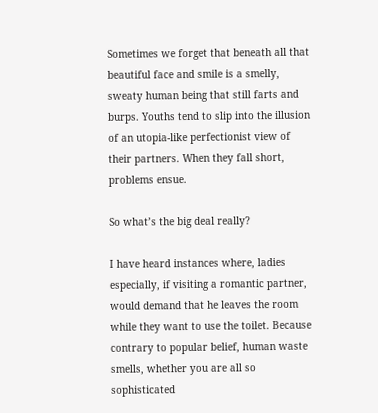Sometimes we forget that beneath all that beautiful face and smile is a smelly, sweaty human being that still farts and burps. Youths tend to slip into the illusion of an utopia-like perfectionist view of their partners. When they fall short, problems ensue.

So what’s the big deal really?

I have heard instances where, ladies especially, if visiting a romantic partner, would demand that he leaves the room while they want to use the toilet. Because contrary to popular belief, human waste smells, whether you are all so sophisticated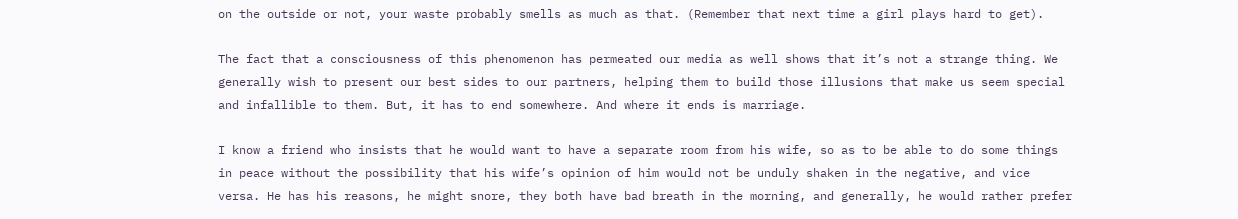on the outside or not, your waste probably smells as much as that. (Remember that next time a girl plays hard to get).

The fact that a consciousness of this phenomenon has permeated our media as well shows that it’s not a strange thing. We generally wish to present our best sides to our partners, helping them to build those illusions that make us seem special and infallible to them. But, it has to end somewhere. And where it ends is marriage.

I know a friend who insists that he would want to have a separate room from his wife, so as to be able to do some things in peace without the possibility that his wife’s opinion of him would not be unduly shaken in the negative, and vice versa. He has his reasons, he might snore, they both have bad breath in the morning, and generally, he would rather prefer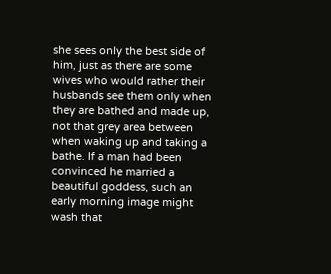she sees only the best side of him, just as there are some wives who would rather their husbands see them only when they are bathed and made up, not that grey area between when waking up and taking a bathe. If a man had been convinced he married a beautiful goddess, such an early morning image might wash that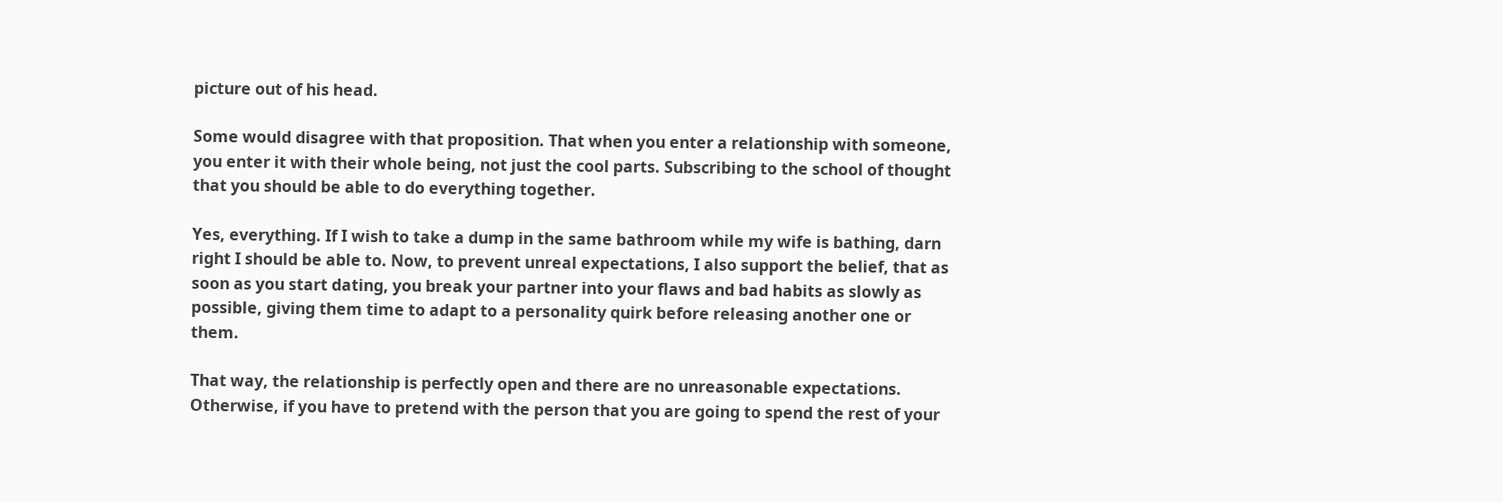picture out of his head.

Some would disagree with that proposition. That when you enter a relationship with someone, you enter it with their whole being, not just the cool parts. Subscribing to the school of thought that you should be able to do everything together.

Yes, everything. If I wish to take a dump in the same bathroom while my wife is bathing, darn right I should be able to. Now, to prevent unreal expectations, I also support the belief, that as soon as you start dating, you break your partner into your flaws and bad habits as slowly as possible, giving them time to adapt to a personality quirk before releasing another one or them.

That way, the relationship is perfectly open and there are no unreasonable expectations. Otherwise, if you have to pretend with the person that you are going to spend the rest of your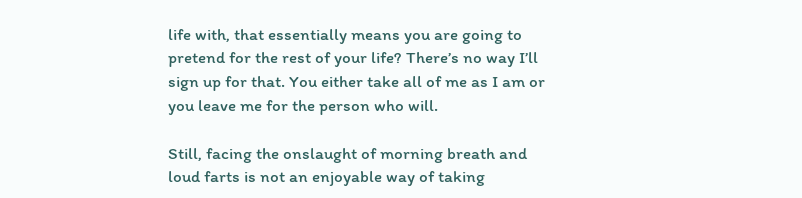life with, that essentially means you are going to pretend for the rest of your life? There’s no way I’ll sign up for that. You either take all of me as I am or you leave me for the person who will.

Still, facing the onslaught of morning breath and loud farts is not an enjoyable way of taking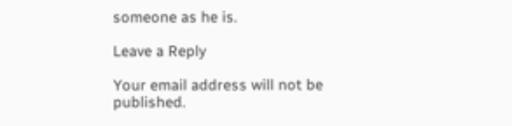someone as he is.

Leave a Reply

Your email address will not be published.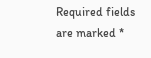Required fields are marked *